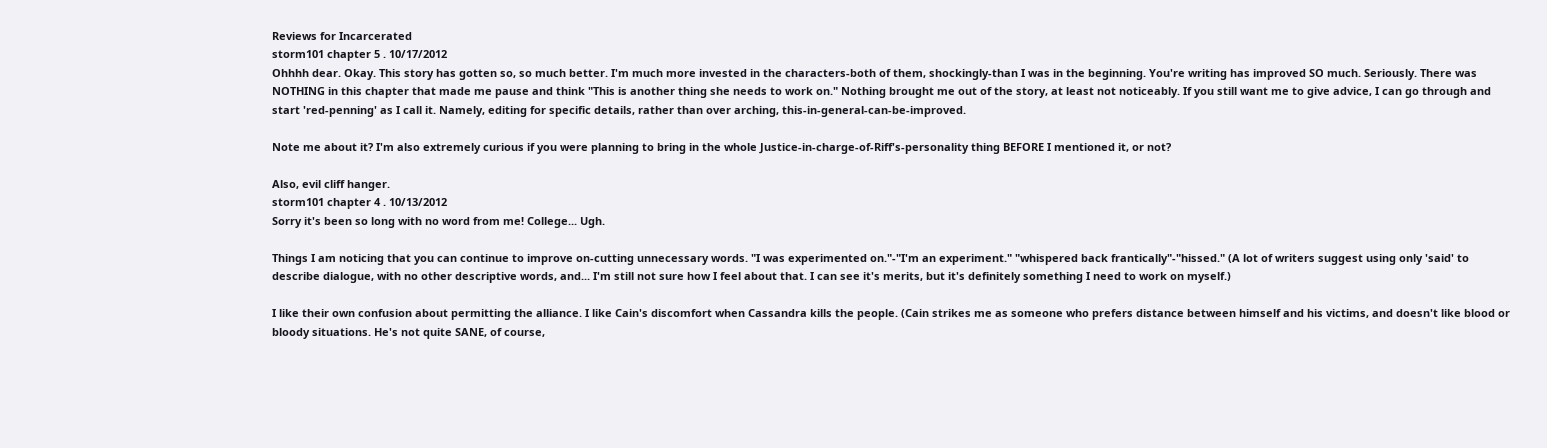Reviews for Incarcerated
storm101 chapter 5 . 10/17/2012
Ohhhh dear. Okay. This story has gotten so, so much better. I'm much more invested in the characters-both of them, shockingly-than I was in the beginning. You're writing has improved SO much. Seriously. There was NOTHING in this chapter that made me pause and think "This is another thing she needs to work on." Nothing brought me out of the story, at least not noticeably. If you still want me to give advice, I can go through and start 'red-penning' as I call it. Namely, editing for specific details, rather than over arching, this-in-general-can-be-improved.

Note me about it? I'm also extremely curious if you were planning to bring in the whole Justice-in-charge-of-Riff's-personality thing BEFORE I mentioned it, or not?

Also, evil cliff hanger.
storm101 chapter 4 . 10/13/2012
Sorry it's been so long with no word from me! College... Ugh.

Things I am noticing that you can continue to improve on-cutting unnecessary words. "I was experimented on."-"I'm an experiment." "whispered back frantically"-"hissed." (A lot of writers suggest using only 'said' to describe dialogue, with no other descriptive words, and... I'm still not sure how I feel about that. I can see it's merits, but it's definitely something I need to work on myself.)

I like their own confusion about permitting the alliance. I like Cain's discomfort when Cassandra kills the people. (Cain strikes me as someone who prefers distance between himself and his victims, and doesn't like blood or bloody situations. He's not quite SANE, of course,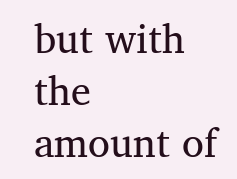but with the amount of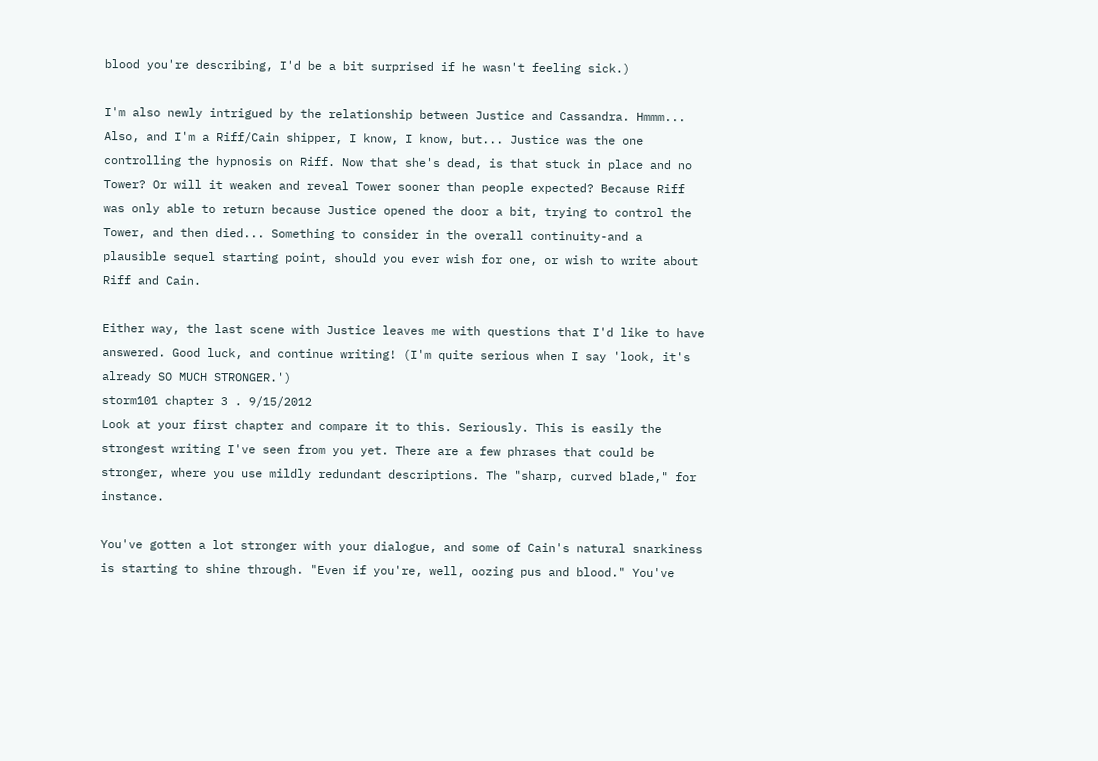blood you're describing, I'd be a bit surprised if he wasn't feeling sick.)

I'm also newly intrigued by the relationship between Justice and Cassandra. Hmmm... Also, and I'm a Riff/Cain shipper, I know, I know, but... Justice was the one controlling the hypnosis on Riff. Now that she's dead, is that stuck in place and no Tower? Or will it weaken and reveal Tower sooner than people expected? Because Riff was only able to return because Justice opened the door a bit, trying to control the Tower, and then died... Something to consider in the overall continuity-and a plausible sequel starting point, should you ever wish for one, or wish to write about Riff and Cain.

Either way, the last scene with Justice leaves me with questions that I'd like to have answered. Good luck, and continue writing! (I'm quite serious when I say 'look, it's already SO MUCH STRONGER.')
storm101 chapter 3 . 9/15/2012
Look at your first chapter and compare it to this. Seriously. This is easily the strongest writing I've seen from you yet. There are a few phrases that could be stronger, where you use mildly redundant descriptions. The "sharp, curved blade," for instance.

You've gotten a lot stronger with your dialogue, and some of Cain's natural snarkiness is starting to shine through. "Even if you're, well, oozing pus and blood." You've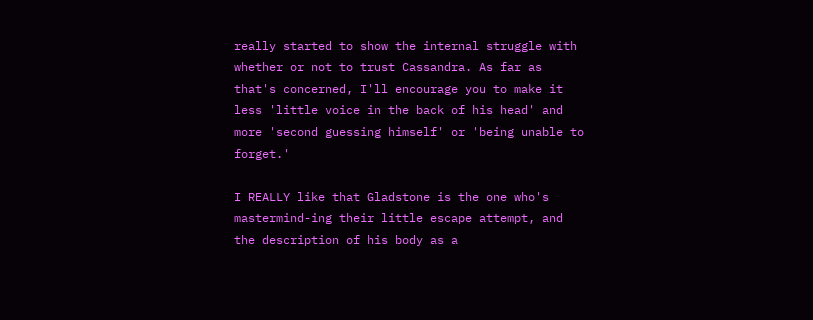really started to show the internal struggle with whether or not to trust Cassandra. As far as that's concerned, I'll encourage you to make it less 'little voice in the back of his head' and more 'second guessing himself' or 'being unable to forget.'

I REALLY like that Gladstone is the one who's mastermind-ing their little escape attempt, and the description of his body as a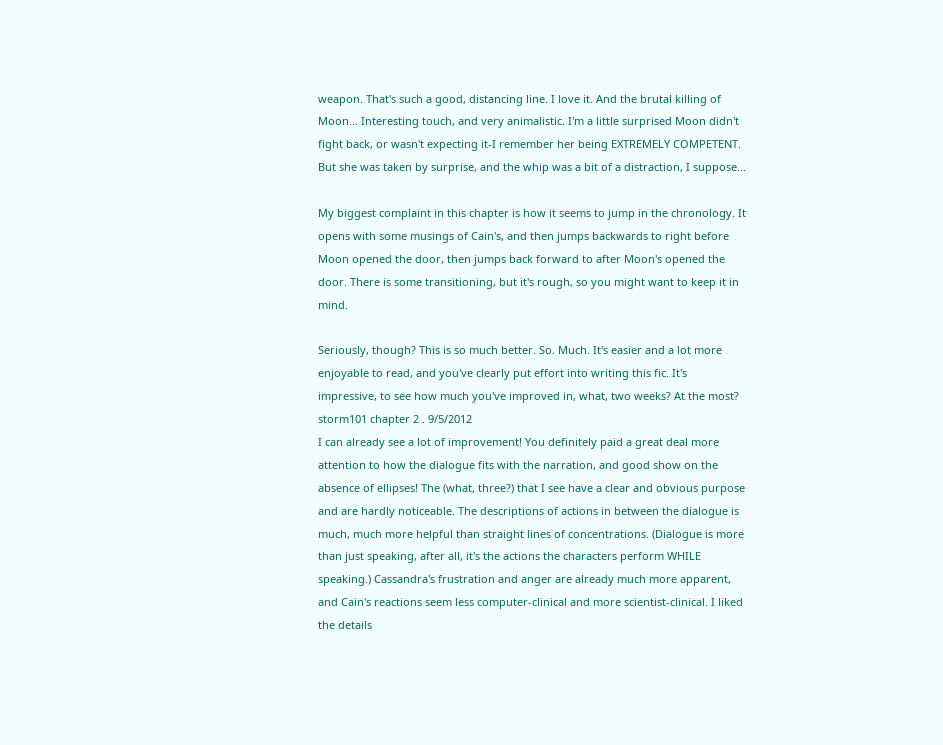weapon. That's such a good, distancing line. I love it. And the brutal killing of Moon... Interesting touch, and very animalistic. I'm a little surprised Moon didn't fight back, or wasn't expecting it-I remember her being EXTREMELY COMPETENT. But she was taken by surprise, and the whip was a bit of a distraction, I suppose...

My biggest complaint in this chapter is how it seems to jump in the chronology. It opens with some musings of Cain's, and then jumps backwards to right before Moon opened the door, then jumps back forward to after Moon's opened the door. There is some transitioning, but it's rough, so you might want to keep it in mind.

Seriously, though? This is so much better. So. Much. It's easier and a lot more enjoyable to read, and you've clearly put effort into writing this fic. It's impressive, to see how much you've improved in, what, two weeks? At the most?
storm101 chapter 2 . 9/5/2012
I can already see a lot of improvement! You definitely paid a great deal more attention to how the dialogue fits with the narration, and good show on the absence of ellipses! The (what, three?) that I see have a clear and obvious purpose and are hardly noticeable. The descriptions of actions in between the dialogue is much, much more helpful than straight lines of concentrations. (Dialogue is more than just speaking, after all, it's the actions the characters perform WHILE speaking.) Cassandra's frustration and anger are already much more apparent, and Cain's reactions seem less computer-clinical and more scientist-clinical. I liked the details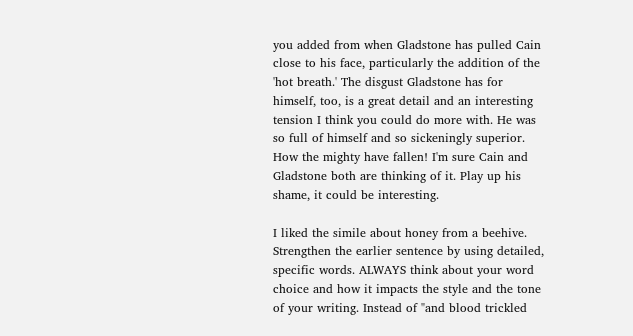you added from when Gladstone has pulled Cain close to his face, particularly the addition of the 'hot breath.' The disgust Gladstone has for himself, too, is a great detail and an interesting tension I think you could do more with. He was so full of himself and so sickeningly superior. How the mighty have fallen! I'm sure Cain and Gladstone both are thinking of it. Play up his shame, it could be interesting.

I liked the simile about honey from a beehive. Strengthen the earlier sentence by using detailed, specific words. ALWAYS think about your word choice and how it impacts the style and the tone of your writing. Instead of "and blood trickled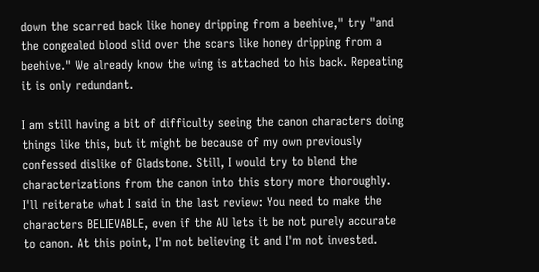down the scarred back like honey dripping from a beehive," try "and the congealed blood slid over the scars like honey dripping from a beehive." We already know the wing is attached to his back. Repeating it is only redundant.

I am still having a bit of difficulty seeing the canon characters doing things like this, but it might be because of my own previously confessed dislike of Gladstone. Still, I would try to blend the characterizations from the canon into this story more thoroughly. I'll reiterate what I said in the last review: You need to make the characters BELIEVABLE, even if the AU lets it be not purely accurate to canon. At this point, I'm not believing it and I'm not invested.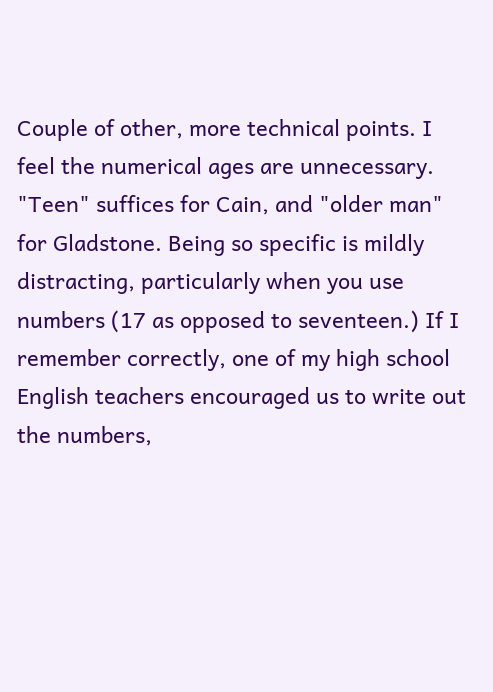Couple of other, more technical points. I feel the numerical ages are unnecessary. "Teen" suffices for Cain, and "older man" for Gladstone. Being so specific is mildly distracting, particularly when you use numbers (17 as opposed to seventeen.) If I remember correctly, one of my high school English teachers encouraged us to write out the numbers,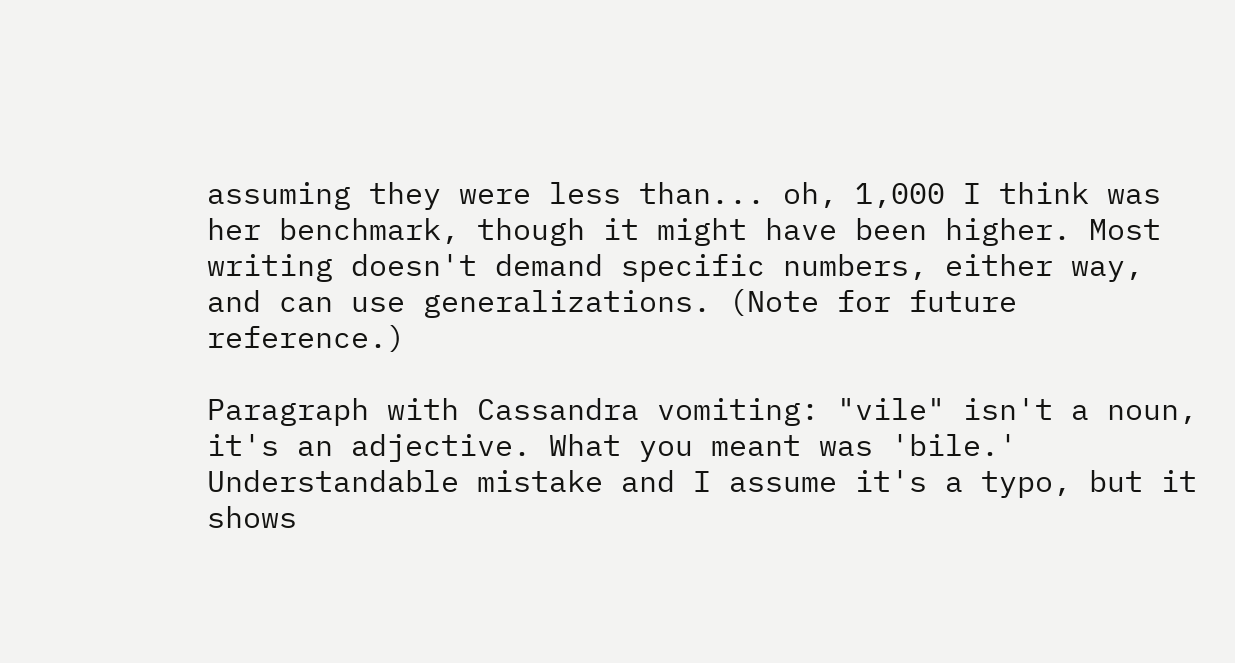assuming they were less than... oh, 1,000 I think was her benchmark, though it might have been higher. Most writing doesn't demand specific numbers, either way, and can use generalizations. (Note for future reference.)

Paragraph with Cassandra vomiting: "vile" isn't a noun, it's an adjective. What you meant was 'bile.' Understandable mistake and I assume it's a typo, but it shows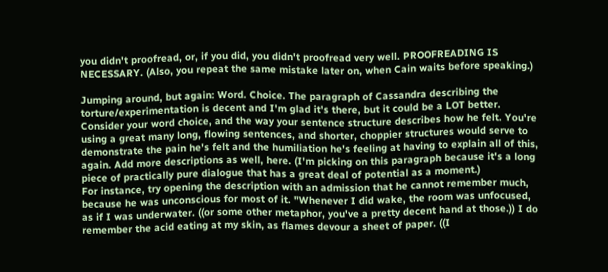you didn't proofread, or, if you did, you didn't proofread very well. PROOFREADING IS NECESSARY. (Also, you repeat the same mistake later on, when Cain waits before speaking.)

Jumping around, but again: Word. Choice. The paragraph of Cassandra describing the torture/experimentation is decent and I'm glad it's there, but it could be a LOT better. Consider your word choice, and the way your sentence structure describes how he felt. You're using a great many long, flowing sentences, and shorter, choppier structures would serve to demonstrate the pain he's felt and the humiliation he's feeling at having to explain all of this, again. Add more descriptions as well, here. (I'm picking on this paragraph because it's a long piece of practically pure dialogue that has a great deal of potential as a moment.)
For instance, try opening the description with an admission that he cannot remember much, because he was unconscious for most of it. "Whenever I did wake, the room was unfocused, as if I was underwater. ((or some other metaphor, you've a pretty decent hand at those.)) I do remember the acid eating at my skin, as flames devour a sheet of paper. ((I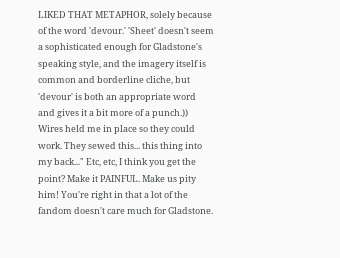LIKED THAT METAPHOR, solely because of the word 'devour.' 'Sheet' doesn't seem a sophisticated enough for Gladstone's speaking style, and the imagery itself is common and borderline cliche, but 'devour' is both an appropriate word and gives it a bit more of a punch.)) Wires held me in place so they could work. They sewed this... this thing into my back..." Etc, etc, I think you get the point? Make it PAINFUL. Make us pity him! You're right in that a lot of the fandom doesn't care much for Gladstone.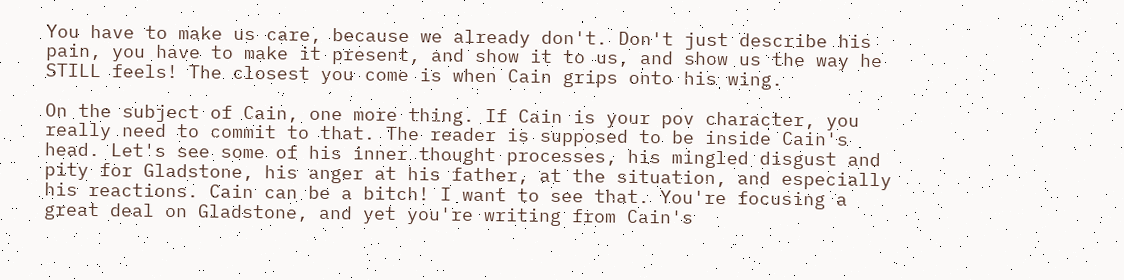You have to make us care, because we already don't. Don't just describe his pain, you have to make it present, and show it to us, and show us the way he STILL feels! The closest you come is when Cain grips onto his wing.

On the subject of Cain, one more thing. If Cain is your pov character, you really need to commit to that. The reader is supposed to be inside Cain's head. Let's see some of his inner thought processes, his mingled disgust and pity for Gladstone, his anger at his father, at the situation, and especially his reactions. Cain can be a bitch! I want to see that. You're focusing a great deal on Gladstone, and yet you're writing from Cain's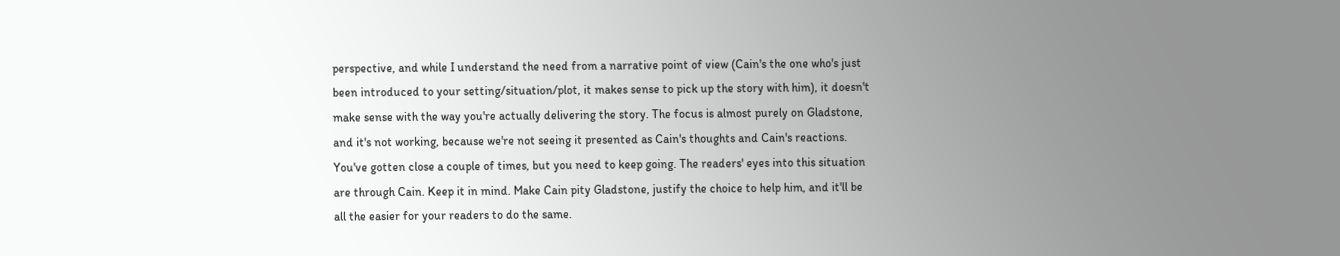perspective, and while I understand the need from a narrative point of view (Cain's the one who's just been introduced to your setting/situation/plot, it makes sense to pick up the story with him), it doesn't make sense with the way you're actually delivering the story. The focus is almost purely on Gladstone, and it's not working, because we're not seeing it presented as Cain's thoughts and Cain's reactions. You've gotten close a couple of times, but you need to keep going. The readers' eyes into this situation are through Cain. Keep it in mind. Make Cain pity Gladstone, justify the choice to help him, and it'll be all the easier for your readers to do the same.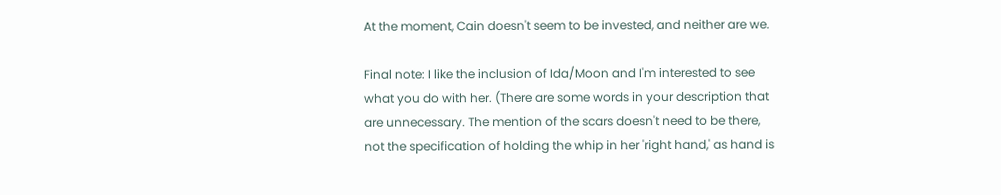At the moment, Cain doesn't seem to be invested, and neither are we.

Final note: I like the inclusion of Ida/Moon and I'm interested to see what you do with her. (There are some words in your description that are unnecessary. The mention of the scars doesn't need to be there, not the specification of holding the whip in her 'right hand,' as hand is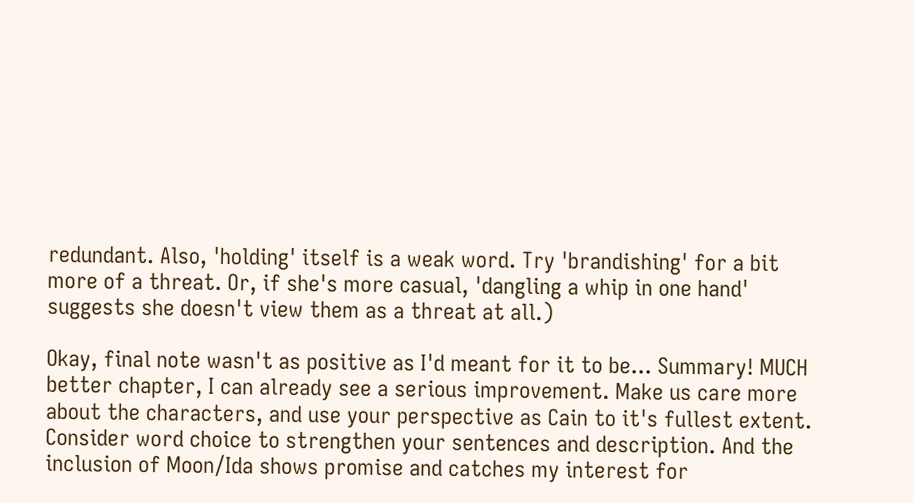redundant. Also, 'holding' itself is a weak word. Try 'brandishing' for a bit more of a threat. Or, if she's more casual, 'dangling a whip in one hand' suggests she doesn't view them as a threat at all.)

Okay, final note wasn't as positive as I'd meant for it to be... Summary! MUCH better chapter, I can already see a serious improvement. Make us care more about the characters, and use your perspective as Cain to it's fullest extent. Consider word choice to strengthen your sentences and description. And the inclusion of Moon/Ida shows promise and catches my interest for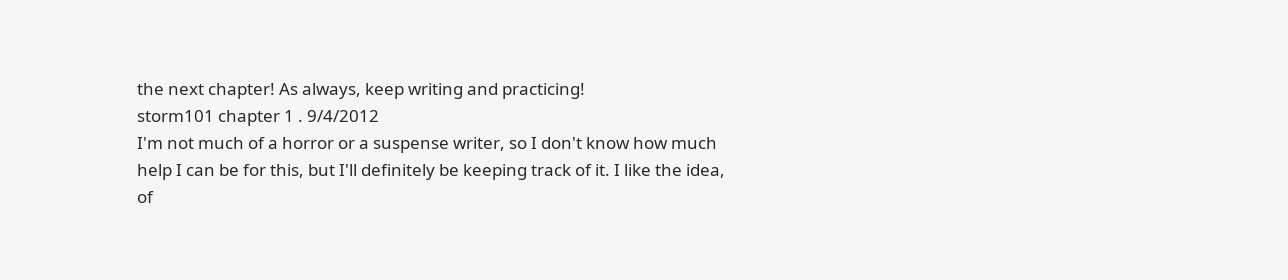the next chapter! As always, keep writing and practicing!
storm101 chapter 1 . 9/4/2012
I'm not much of a horror or a suspense writer, so I don't know how much help I can be for this, but I'll definitely be keeping track of it. I like the idea, of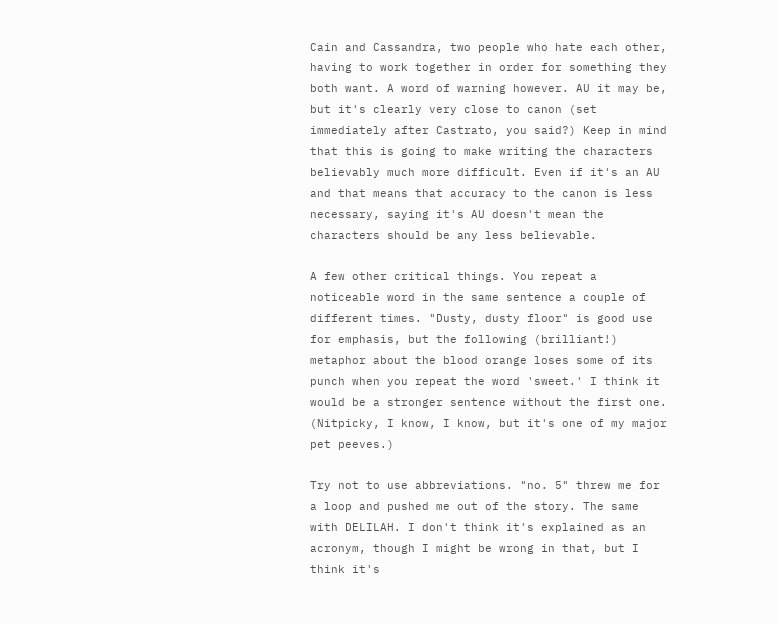Cain and Cassandra, two people who hate each other, having to work together in order for something they both want. A word of warning however. AU it may be, but it's clearly very close to canon (set immediately after Castrato, you said?) Keep in mind that this is going to make writing the characters believably much more difficult. Even if it's an AU and that means that accuracy to the canon is less necessary, saying it's AU doesn't mean the characters should be any less believable.

A few other critical things. You repeat a noticeable word in the same sentence a couple of different times. "Dusty, dusty floor" is good use for emphasis, but the following (brilliant!) metaphor about the blood orange loses some of its punch when you repeat the word 'sweet.' I think it would be a stronger sentence without the first one. (Nitpicky, I know, I know, but it's one of my major pet peeves.)

Try not to use abbreviations. "no. 5" threw me for a loop and pushed me out of the story. The same with DELILAH. I don't think it's explained as an acronym, though I might be wrong in that, but I think it's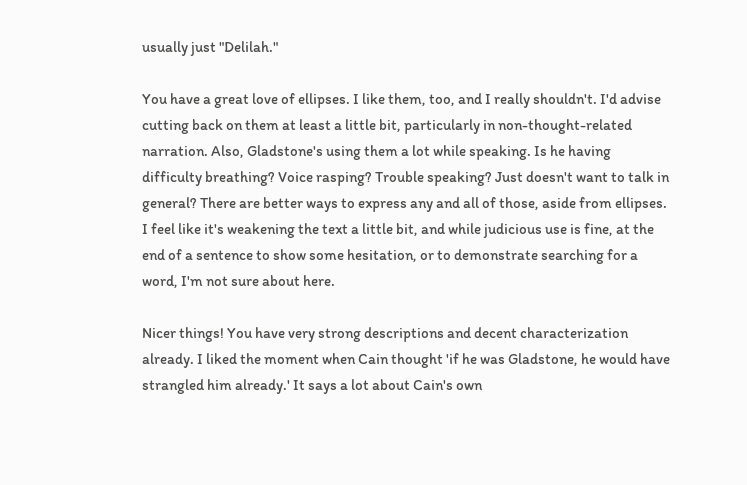usually just "Delilah."

You have a great love of ellipses. I like them, too, and I really shouldn't. I'd advise cutting back on them at least a little bit, particularly in non-thought-related narration. Also, Gladstone's using them a lot while speaking. Is he having difficulty breathing? Voice rasping? Trouble speaking? Just doesn't want to talk in general? There are better ways to express any and all of those, aside from ellipses. I feel like it's weakening the text a little bit, and while judicious use is fine, at the end of a sentence to show some hesitation, or to demonstrate searching for a word, I'm not sure about here.

Nicer things! You have very strong descriptions and decent characterization already. I liked the moment when Cain thought 'if he was Gladstone, he would have strangled him already.' It says a lot about Cain's own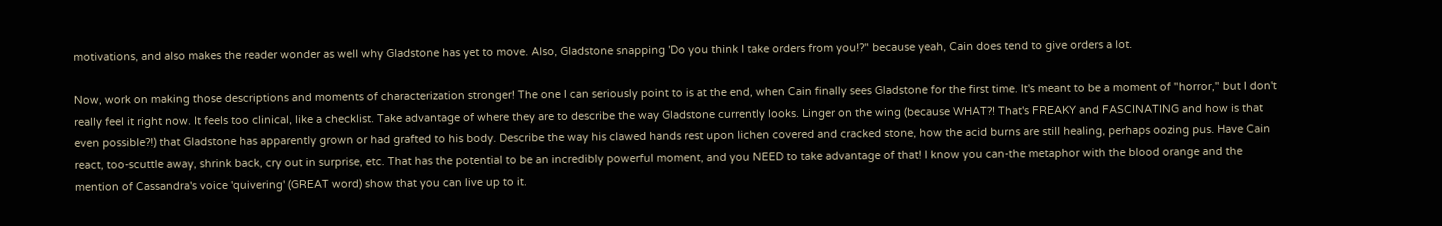motivations, and also makes the reader wonder as well why Gladstone has yet to move. Also, Gladstone snapping 'Do you think I take orders from you!?" because yeah, Cain does tend to give orders a lot.

Now, work on making those descriptions and moments of characterization stronger! The one I can seriously point to is at the end, when Cain finally sees Gladstone for the first time. It's meant to be a moment of "horror," but I don't really feel it right now. It feels too clinical, like a checklist. Take advantage of where they are to describe the way Gladstone currently looks. Linger on the wing (because WHAT?! That's FREAKY and FASCINATING and how is that even possible?!) that Gladstone has apparently grown or had grafted to his body. Describe the way his clawed hands rest upon lichen covered and cracked stone, how the acid burns are still healing, perhaps oozing pus. Have Cain react, too-scuttle away, shrink back, cry out in surprise, etc. That has the potential to be an incredibly powerful moment, and you NEED to take advantage of that! I know you can-the metaphor with the blood orange and the mention of Cassandra's voice 'quivering' (GREAT word) show that you can live up to it.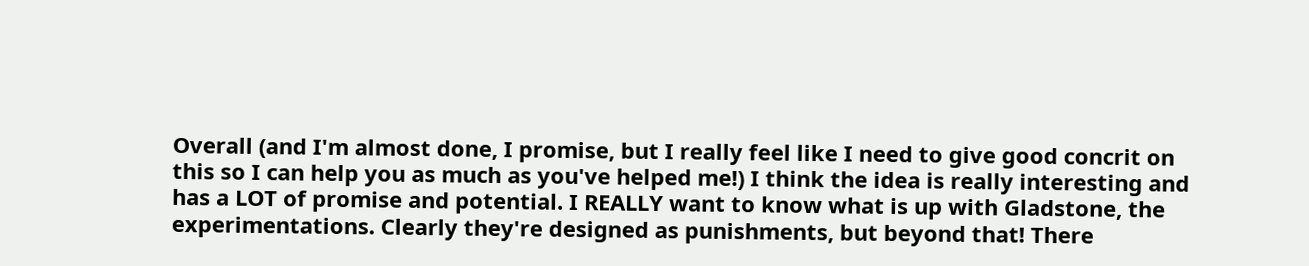Overall (and I'm almost done, I promise, but I really feel like I need to give good concrit on this so I can help you as much as you've helped me!) I think the idea is really interesting and has a LOT of promise and potential. I REALLY want to know what is up with Gladstone, the experimentations. Clearly they're designed as punishments, but beyond that! There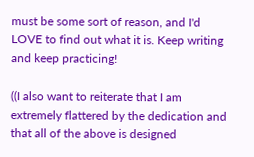must be some sort of reason, and I'd LOVE to find out what it is. Keep writing and keep practicing!

((I also want to reiterate that I am extremely flattered by the dedication and that all of the above is designed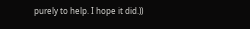purely to help. I hope it did.))